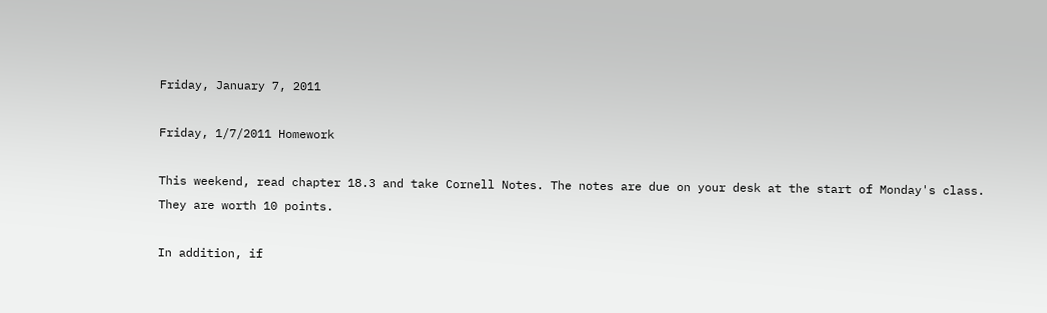Friday, January 7, 2011

Friday, 1/7/2011 Homework

This weekend, read chapter 18.3 and take Cornell Notes. The notes are due on your desk at the start of Monday's class. They are worth 10 points.

In addition, if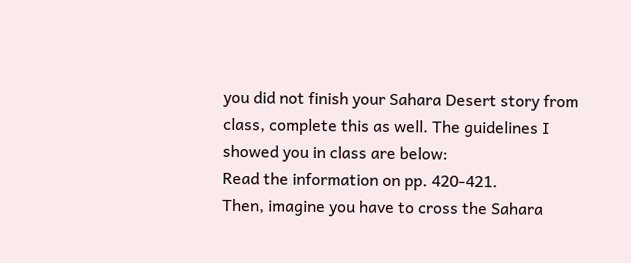you did not finish your Sahara Desert story from class, complete this as well. The guidelines I showed you in class are below:
Read the information on pp. 420-421.
Then, imagine you have to cross the Sahara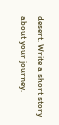desert. Write a short story about your journey.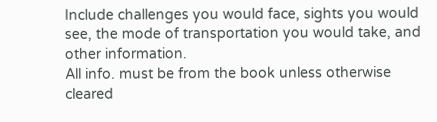Include challenges you would face, sights you would see, the mode of transportation you would take, and other information.
All info. must be from the book unless otherwise cleared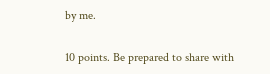by me.

10 points. Be prepared to share with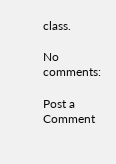class.

No comments:

Post a Comment